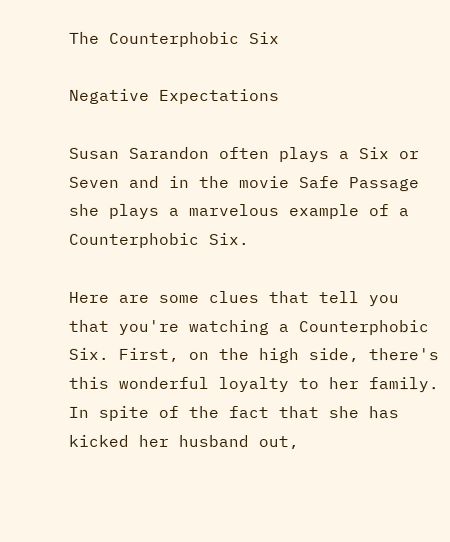The Counterphobic Six

Negative Expectations

Susan Sarandon often plays a Six or Seven and in the movie Safe Passage she plays a marvelous example of a Counterphobic Six.

Here are some clues that tell you that you're watching a Counterphobic Six. First, on the high side, there's this wonderful loyalty to her family. In spite of the fact that she has kicked her husband out,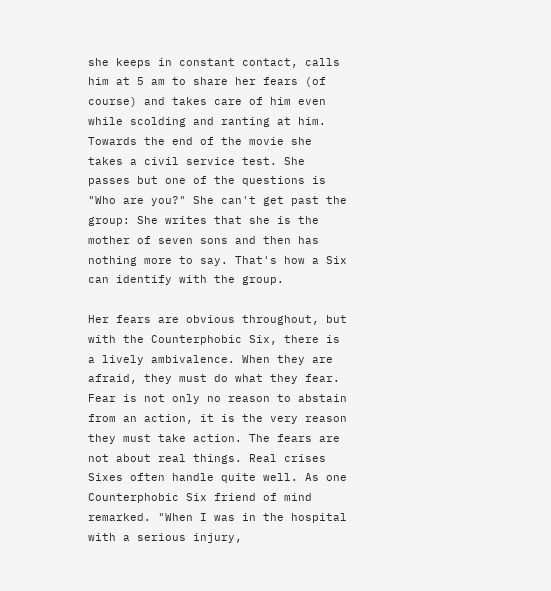she keeps in constant contact, calls him at 5 am to share her fears (of course) and takes care of him even while scolding and ranting at him. Towards the end of the movie she takes a civil service test. She passes but one of the questions is "Who are you?" She can't get past the group: She writes that she is the mother of seven sons and then has nothing more to say. That's how a Six can identify with the group.

Her fears are obvious throughout, but with the Counterphobic Six, there is a lively ambivalence. When they are afraid, they must do what they fear. Fear is not only no reason to abstain from an action, it is the very reason they must take action. The fears are not about real things. Real crises Sixes often handle quite well. As one Counterphobic Six friend of mind remarked. "When I was in the hospital with a serious injury,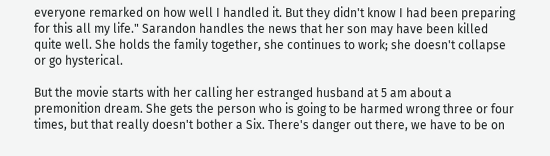everyone remarked on how well I handled it. But they didn't know I had been preparing for this all my life." Sarandon handles the news that her son may have been killed quite well. She holds the family together, she continues to work; she doesn't collapse or go hysterical.

But the movie starts with her calling her estranged husband at 5 am about a premonition dream. She gets the person who is going to be harmed wrong three or four times, but that really doesn't bother a Six. There's danger out there, we have to be on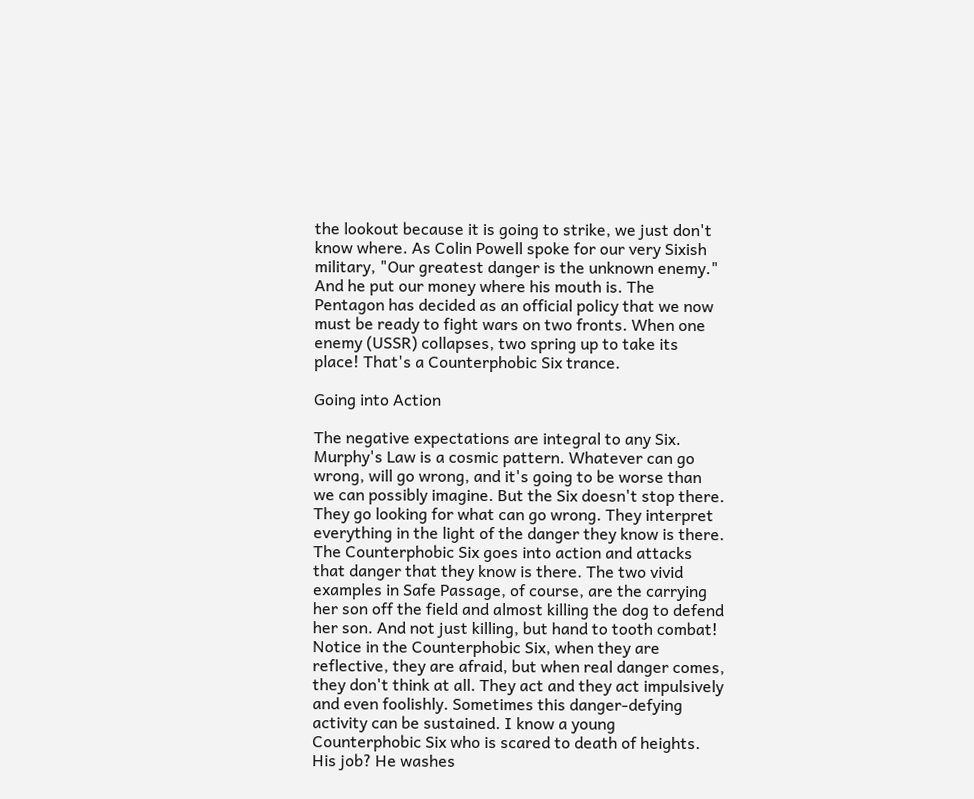the lookout because it is going to strike, we just don't know where. As Colin Powell spoke for our very Sixish military, "Our greatest danger is the unknown enemy." And he put our money where his mouth is. The Pentagon has decided as an official policy that we now must be ready to fight wars on two fronts. When one enemy (USSR) collapses, two spring up to take its place! That's a Counterphobic Six trance.

Going into Action

The negative expectations are integral to any Six. Murphy's Law is a cosmic pattern. Whatever can go wrong, will go wrong, and it's going to be worse than we can possibly imagine. But the Six doesn't stop there. They go looking for what can go wrong. They interpret everything in the light of the danger they know is there. The Counterphobic Six goes into action and attacks that danger that they know is there. The two vivid examples in Safe Passage, of course, are the carrying her son off the field and almost killing the dog to defend her son. And not just killing, but hand to tooth combat! Notice in the Counterphobic Six, when they are reflective, they are afraid, but when real danger comes, they don't think at all. They act and they act impulsively and even foolishly. Sometimes this danger-defying activity can be sustained. I know a young Counterphobic Six who is scared to death of heights. His job? He washes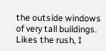the outside windows of very tall buildings. Likes the rush, I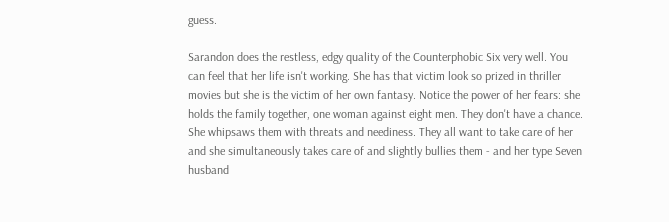guess.

Sarandon does the restless, edgy quality of the Counterphobic Six very well. You can feel that her life isn't working. She has that victim look so prized in thriller movies but she is the victim of her own fantasy. Notice the power of her fears: she holds the family together, one woman against eight men. They don't have a chance. She whipsaws them with threats and neediness. They all want to take care of her and she simultaneously takes care of and slightly bullies them - and her type Seven husband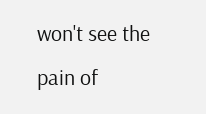won't see the pain of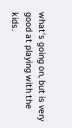what's going on, but is very good at playing with the kids.